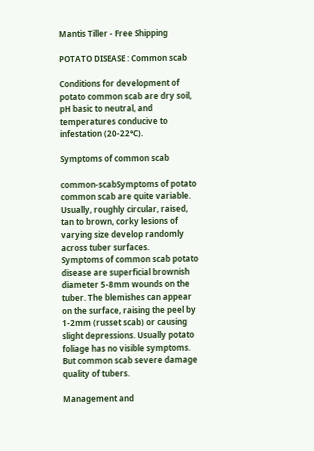Mantis Tiller - Free Shipping

POTATO DISEASE : Common scab

Conditions for development of potato common scab are dry soil, pH basic to neutral, and temperatures conducive to infestation (20-22°C).

Symptoms of common scab

common-scabSymptoms of potato common scab are quite variable. Usually, roughly circular, raised, tan to brown, corky lesions of varying size develop randomly across tuber surfaces.
Symptoms of common scab potato disease are superficial brownish diameter 5-8mm wounds on the tuber. The blemishes can appear on the surface, raising the peel by 1-2mm (russet scab) or causing slight depressions. Usually potato foliage has no visible symptoms.
But common scab severe damage quality of tubers.

Management and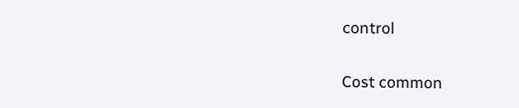control

Cost common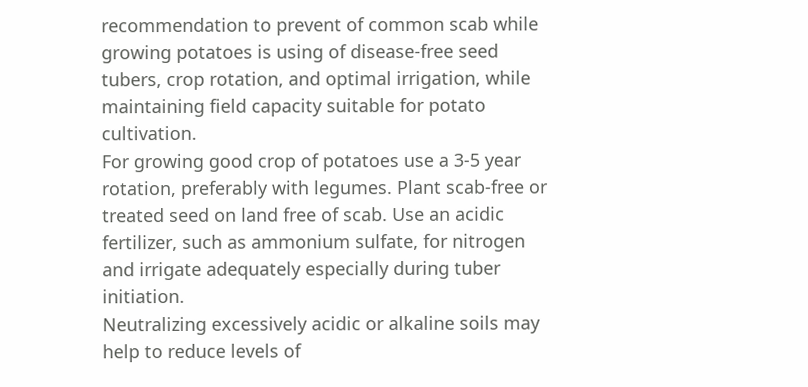recommendation to prevent of common scab while growing potatoes is using of disease-free seed tubers, crop rotation, and optimal irrigation, while maintaining field capacity suitable for potato cultivation.
For growing good crop of potatoes use a 3-5 year rotation, preferably with legumes. Plant scab-free or treated seed on land free of scab. Use an acidic fertilizer, such as ammonium sulfate, for nitrogen and irrigate adequately especially during tuber initiation.
Neutralizing excessively acidic or alkaline soils may help to reduce levels of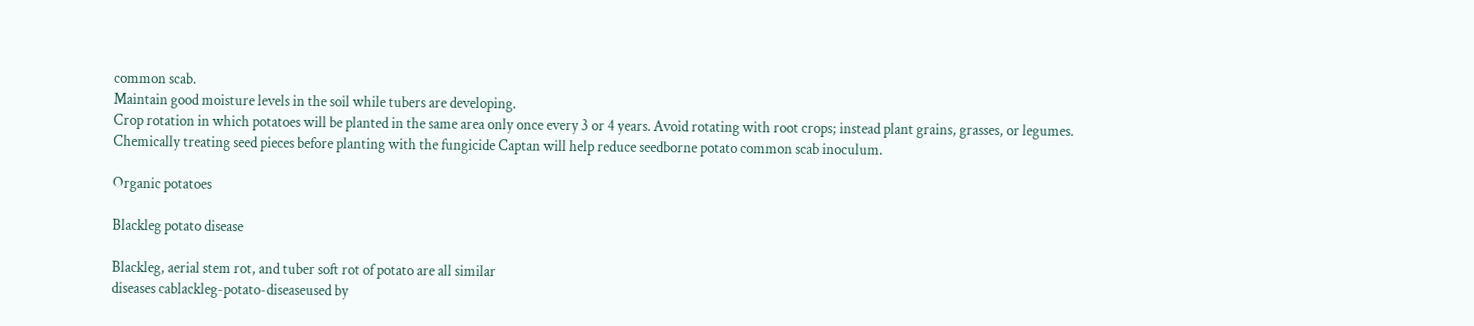common scab.
Maintain good moisture levels in the soil while tubers are developing.
Crop rotation in which potatoes will be planted in the same area only once every 3 or 4 years. Avoid rotating with root crops; instead plant grains, grasses, or legumes.
Chemically treating seed pieces before planting with the fungicide Captan will help reduce seedborne potato common scab inoculum.

Organic potatoes

Blackleg potato disease

Blackleg, aerial stem rot, and tuber soft rot of potato are all similar
diseases cablackleg-potato-diseaseused by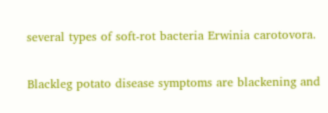several types of soft-rot bacteria Erwinia carotovora.

Blackleg potato disease symptoms are blackening and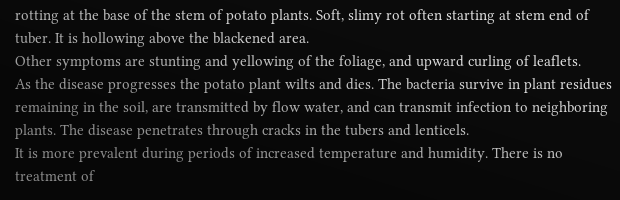rotting at the base of the stem of potato plants. Soft, slimy rot often starting at stem end of tuber. It is hollowing above the blackened area.
Other symptoms are stunting and yellowing of the foliage, and upward curling of leaflets.
As the disease progresses the potato plant wilts and dies. The bacteria survive in plant residues remaining in the soil, are transmitted by flow water, and can transmit infection to neighboring plants. The disease penetrates through cracks in the tubers and lenticels.
It is more prevalent during periods of increased temperature and humidity. There is no treatment of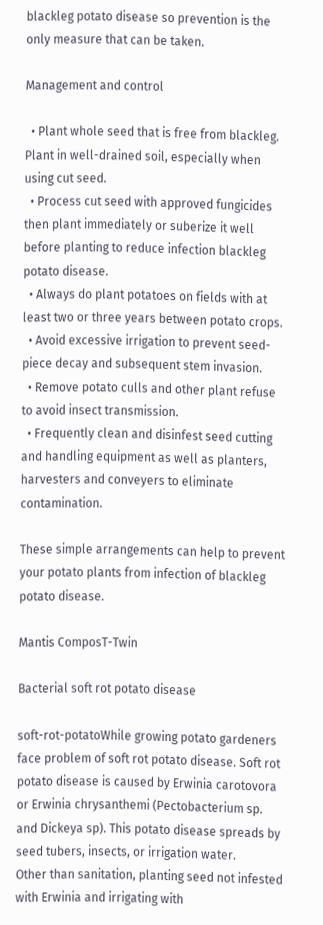blackleg potato disease so prevention is the only measure that can be taken.

Management and control

  • Plant whole seed that is free from blackleg. Plant in well-drained soil, especially when using cut seed.
  • Process cut seed with approved fungicides then plant immediately or suberize it well before planting to reduce infection blackleg potato disease.
  • Always do plant potatoes on fields with at least two or three years between potato crops.
  • Avoid excessive irrigation to prevent seed-piece decay and subsequent stem invasion.
  • Remove potato culls and other plant refuse to avoid insect transmission.
  • Frequently clean and disinfest seed cutting and handling equipment as well as planters, harvesters and conveyers to eliminate contamination.

These simple arrangements can help to prevent your potato plants from infection of blackleg potato disease.

Mantis ComposT-Twin

Bacterial soft rot potato disease

soft-rot-potatoWhile growing potato gardeners face problem of soft rot potato disease. Soft rot potato disease is caused by Erwinia carotovora or Erwinia chrysanthemi (Pectobacterium sp. and Dickeya sp). This potato disease spreads by seed tubers, insects, or irrigation water.
Other than sanitation, planting seed not infested with Erwinia and irrigating with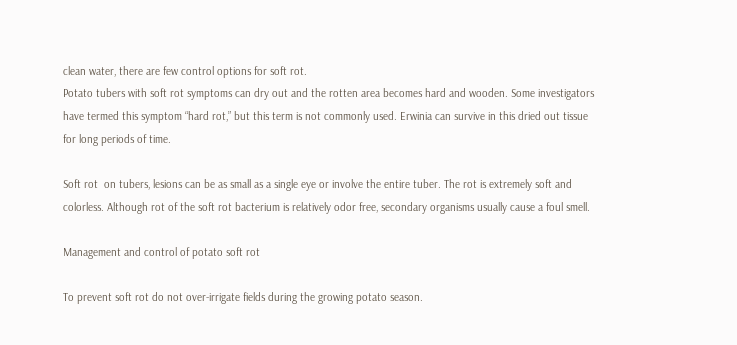clean water, there are few control options for soft rot.
Potato tubers with soft rot symptoms can dry out and the rotten area becomes hard and wooden. Some investigators have termed this symptom “hard rot,” but this term is not commonly used. Erwinia can survive in this dried out tissue for long periods of time.

Soft rot  on tubers, lesions can be as small as a single eye or involve the entire tuber. The rot is extremely soft and colorless. Although rot of the soft rot bacterium is relatively odor free, secondary organisms usually cause a foul smell.

Management and control of potato soft rot

To prevent soft rot do not over-irrigate fields during the growing potato season.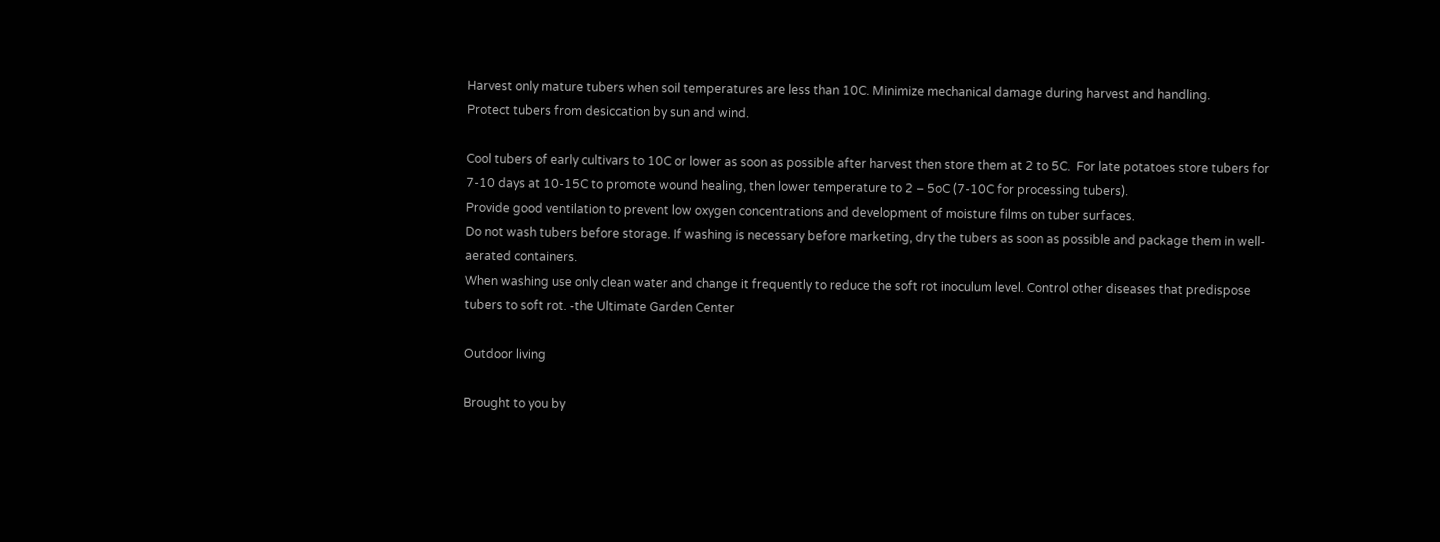Harvest only mature tubers when soil temperatures are less than 10C. Minimize mechanical damage during harvest and handling.
Protect tubers from desiccation by sun and wind.

Cool tubers of early cultivars to 10C or lower as soon as possible after harvest then store them at 2 to 5C.  For late potatoes store tubers for 7-10 days at 10-15C to promote wound healing, then lower temperature to 2 – 5oC (7-10C for processing tubers).
Provide good ventilation to prevent low oxygen concentrations and development of moisture films on tuber surfaces.
Do not wash tubers before storage. If washing is necessary before marketing, dry the tubers as soon as possible and package them in well-aerated containers.
When washing use only clean water and change it frequently to reduce the soft rot inoculum level. Control other diseases that predispose tubers to soft rot. -the Ultimate Garden Center

Outdoor living

Brought to you by